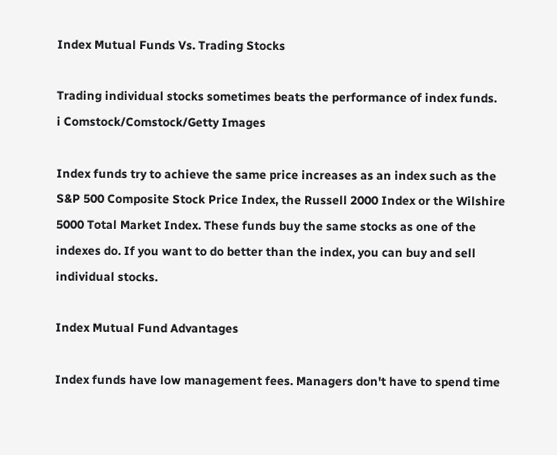Index Mutual Funds Vs. Trading Stocks

Trading individual stocks sometimes beats the performance of index funds.
i Comstock/Comstock/Getty Images

Index funds try to achieve the same price increases as an index such as the S&P 500 Composite Stock Price Index, the Russell 2000 Index or the Wilshire 5000 Total Market Index. These funds buy the same stocks as one of the indexes do. If you want to do better than the index, you can buy and sell individual stocks.

Index Mutual Fund Advantages

Index funds have low management fees. Managers don't have to spend time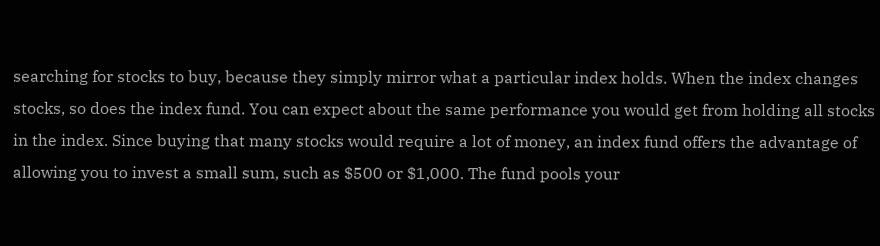searching for stocks to buy, because they simply mirror what a particular index holds. When the index changes stocks, so does the index fund. You can expect about the same performance you would get from holding all stocks in the index. Since buying that many stocks would require a lot of money, an index fund offers the advantage of allowing you to invest a small sum, such as $500 or $1,000. The fund pools your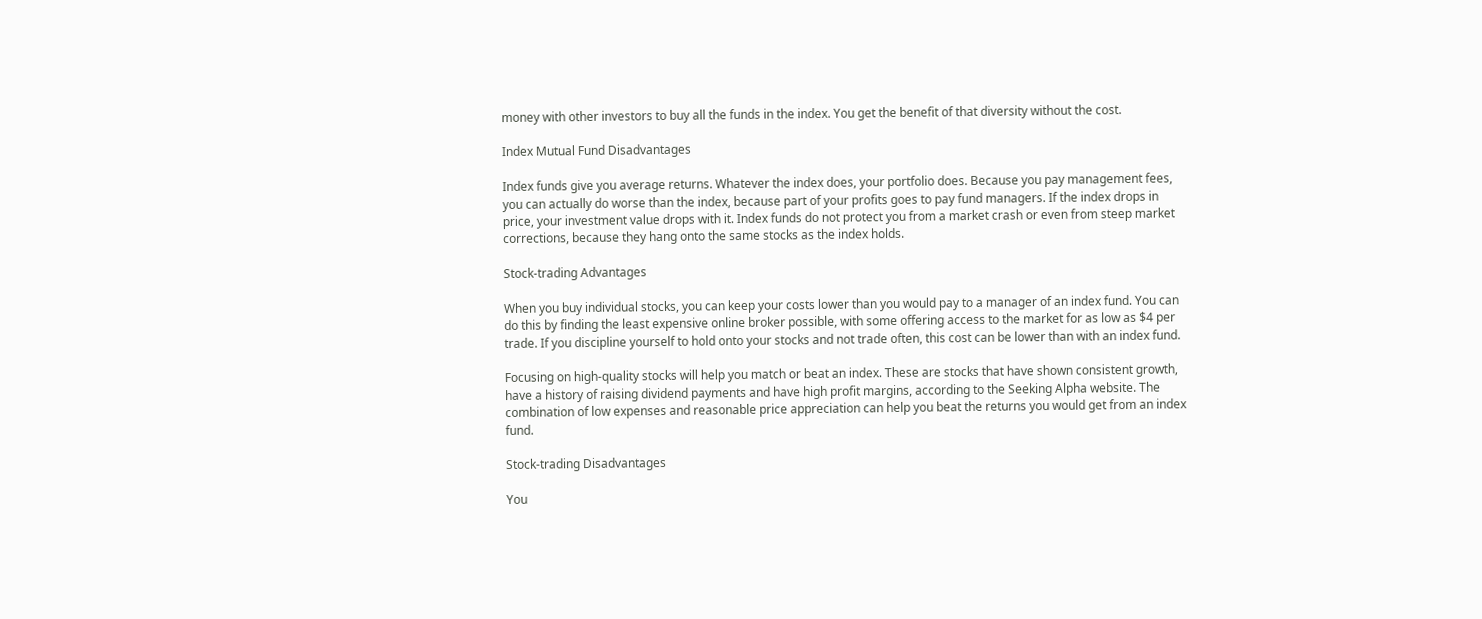money with other investors to buy all the funds in the index. You get the benefit of that diversity without the cost.

Index Mutual Fund Disadvantages

Index funds give you average returns. Whatever the index does, your portfolio does. Because you pay management fees, you can actually do worse than the index, because part of your profits goes to pay fund managers. If the index drops in price, your investment value drops with it. Index funds do not protect you from a market crash or even from steep market corrections, because they hang onto the same stocks as the index holds.

Stock-trading Advantages

When you buy individual stocks, you can keep your costs lower than you would pay to a manager of an index fund. You can do this by finding the least expensive online broker possible, with some offering access to the market for as low as $4 per trade. If you discipline yourself to hold onto your stocks and not trade often, this cost can be lower than with an index fund.

Focusing on high-quality stocks will help you match or beat an index. These are stocks that have shown consistent growth, have a history of raising dividend payments and have high profit margins, according to the Seeking Alpha website. The combination of low expenses and reasonable price appreciation can help you beat the returns you would get from an index fund.

Stock-trading Disadvantages

You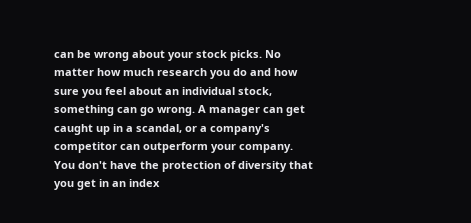can be wrong about your stock picks. No matter how much research you do and how sure you feel about an individual stock, something can go wrong. A manager can get caught up in a scandal, or a company's competitor can outperform your company. You don't have the protection of diversity that you get in an index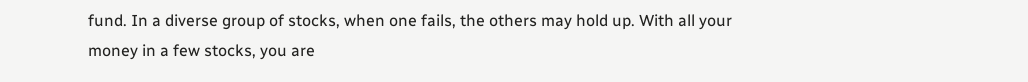fund. In a diverse group of stocks, when one fails, the others may hold up. With all your money in a few stocks, you are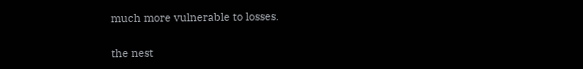much more vulnerable to losses.

the nest